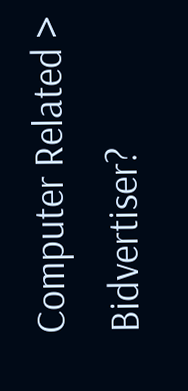Computer Related > Bidvertiser?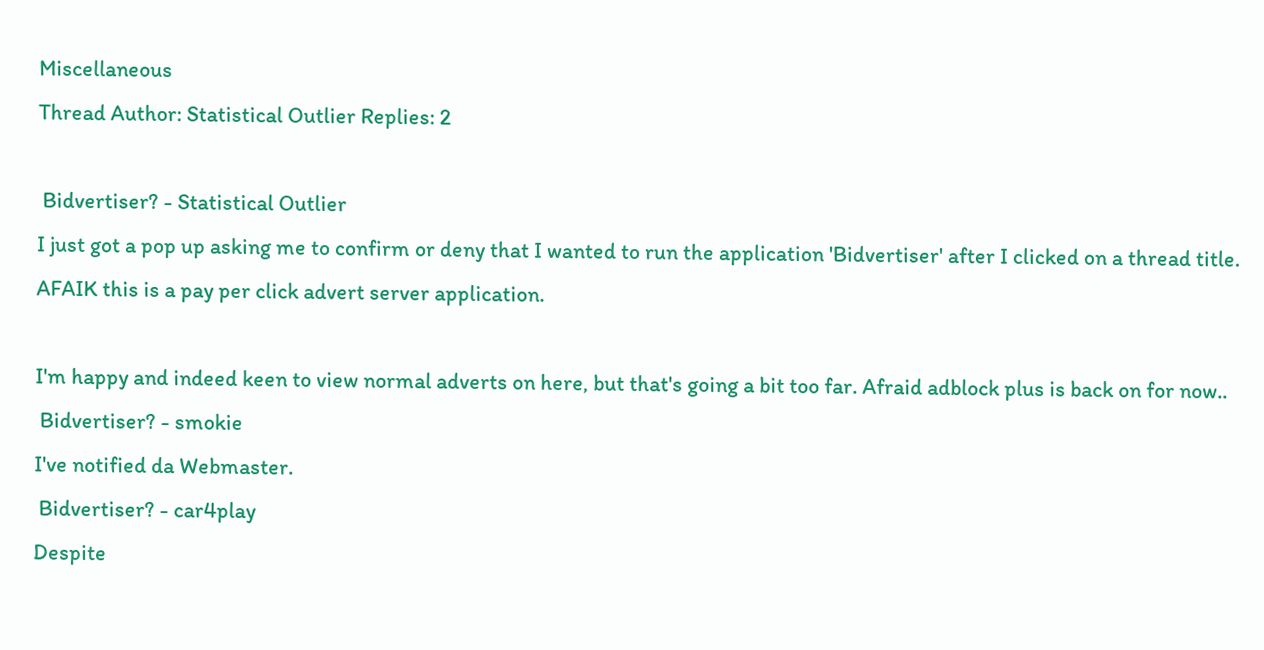Miscellaneous
Thread Author: Statistical Outlier Replies: 2

 Bidvertiser? - Statistical Outlier
I just got a pop up asking me to confirm or deny that I wanted to run the application 'Bidvertiser' after I clicked on a thread title. AFAIK this is a pay per click advert server application.

I'm happy and indeed keen to view normal adverts on here, but that's going a bit too far. Afraid adblock plus is back on for now..
 Bidvertiser? - smokie
I've notified da Webmaster.
 Bidvertiser? - car4play
Despite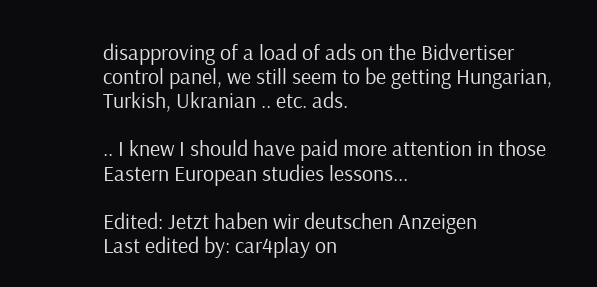disapproving of a load of ads on the Bidvertiser control panel, we still seem to be getting Hungarian, Turkish, Ukranian .. etc. ads.

.. I knew I should have paid more attention in those Eastern European studies lessons...

Edited: Jetzt haben wir deutschen Anzeigen
Last edited by: car4play on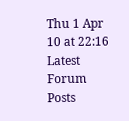Thu 1 Apr 10 at 22:16
Latest Forum Posts